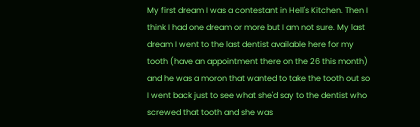My first dream I was a contestant in Hell's Kitchen. Then I think I had one dream or more but I am not sure. My last dream I went to the last dentist available here for my tooth (have an appointment there on the 26 this month) and he was a moron that wanted to take the tooth out so I went back just to see what she'd say to the dentist who screwed that tooth and she was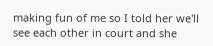making fun of me so I told her we'll see each other in court and she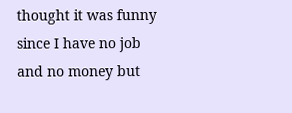thought it was funny since I have no job and no money but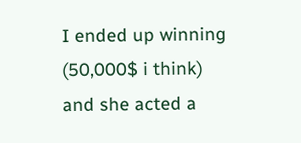I ended up winning (50,000$ i think) and she acted a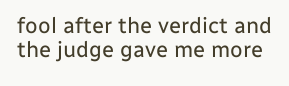fool after the verdict and the judge gave me more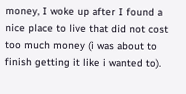money, I woke up after I found a nice place to live that did not cost too much money (i was about to finish getting it like i wanted to).